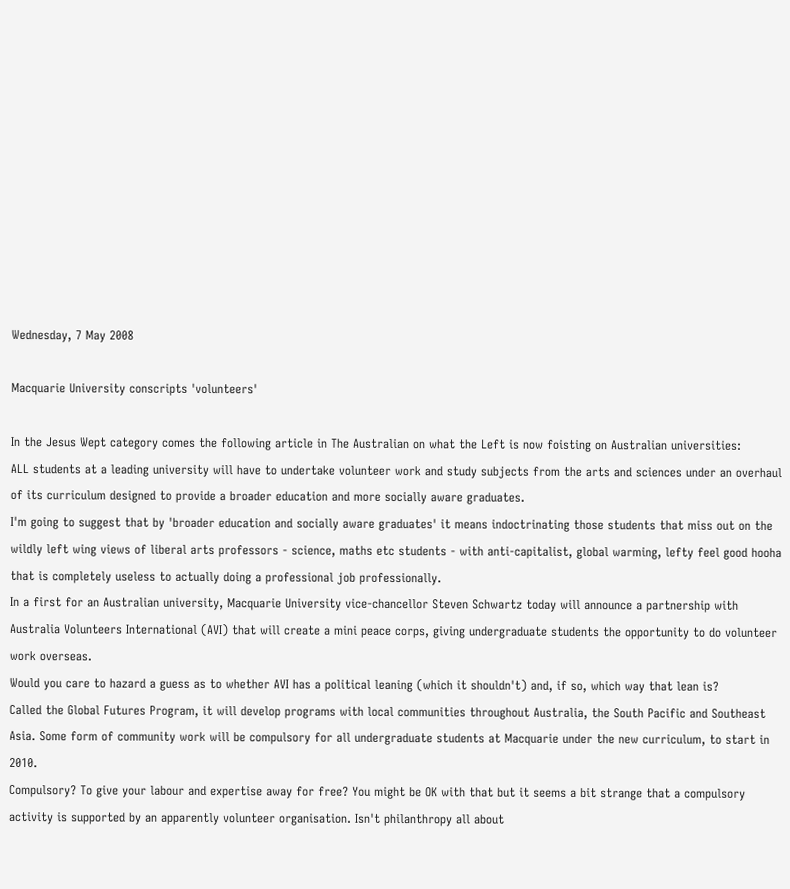Wednesday, 7 May 2008

Macquarie University conscripts 'volunteers'

In the Jesus Wept category comes the following article in The Australian on what the Left is now foisting on Australian universities:
ALL students at a leading university will have to undertake volunteer work and study subjects from the arts and sciences under an overhaul of its curriculum designed to provide a broader education and more socially aware graduates.
I'm going to suggest that by 'broader education and socially aware graduates' it means indoctrinating those students that miss out on the wildly left wing views of liberal arts professors - science, maths etc students - with anti-capitalist, global warming, lefty feel good hooha that is completely useless to actually doing a professional job professionally.
In a first for an Australian university, Macquarie University vice-chancellor Steven Schwartz today will announce a partnership with Australia Volunteers International (AVI) that will create a mini peace corps, giving undergraduate students the opportunity to do volunteer work overseas.
Would you care to hazard a guess as to whether AVI has a political leaning (which it shouldn't) and, if so, which way that lean is?
Called the Global Futures Program, it will develop programs with local communities throughout Australia, the South Pacific and Southeast Asia. Some form of community work will be compulsory for all undergraduate students at Macquarie under the new curriculum, to start in 2010.
Compulsory? To give your labour and expertise away for free? You might be OK with that but it seems a bit strange that a compulsory activity is supported by an apparently volunteer organisation. Isn't philanthropy all about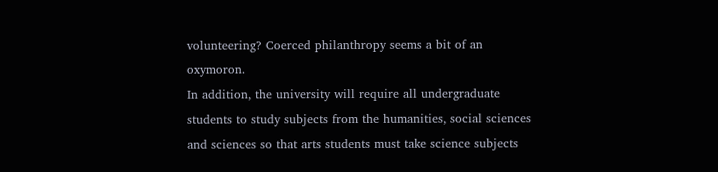volunteering? Coerced philanthropy seems a bit of an oxymoron.
In addition, the university will require all undergraduate students to study subjects from the humanities, social sciences and sciences so that arts students must take science subjects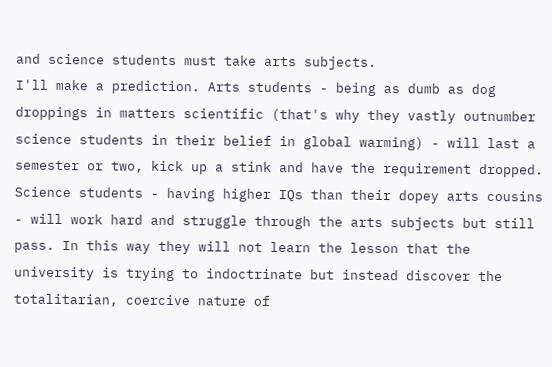and science students must take arts subjects.
I'll make a prediction. Arts students - being as dumb as dog droppings in matters scientific (that's why they vastly outnumber science students in their belief in global warming) - will last a semester or two, kick up a stink and have the requirement dropped. Science students - having higher IQs than their dopey arts cousins - will work hard and struggle through the arts subjects but still pass. In this way they will not learn the lesson that the university is trying to indoctrinate but instead discover the totalitarian, coercive nature of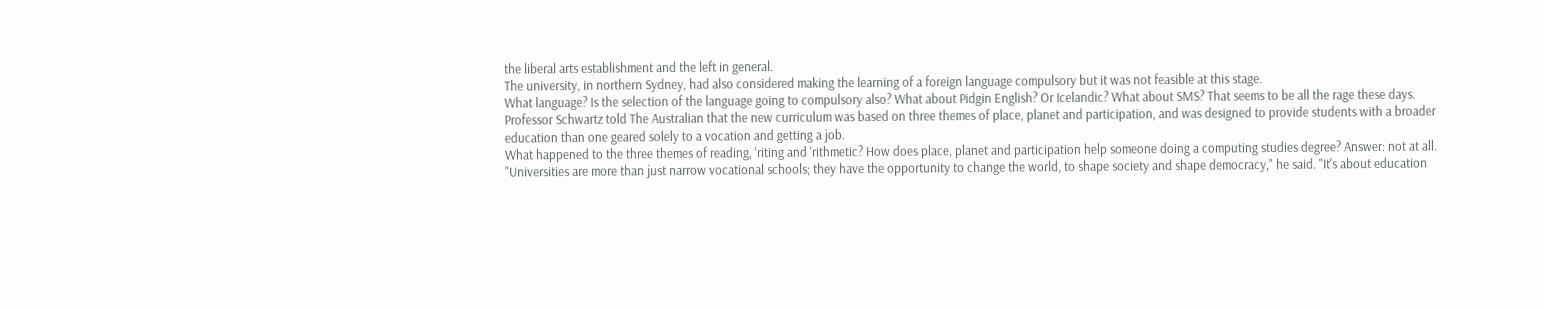the liberal arts establishment and the left in general.
The university, in northern Sydney, had also considered making the learning of a foreign language compulsory but it was not feasible at this stage.
What language? Is the selection of the language going to compulsory also? What about Pidgin English? Or Icelandic? What about SMS? That seems to be all the rage these days.
Professor Schwartz told The Australian that the new curriculum was based on three themes of place, planet and participation, and was designed to provide students with a broader education than one geared solely to a vocation and getting a job.
What happened to the three themes of reading, 'riting and 'rithmetic? How does place, planet and participation help someone doing a computing studies degree? Answer: not at all.
"Universities are more than just narrow vocational schools; they have the opportunity to change the world, to shape society and shape democracy," he said. "It's about education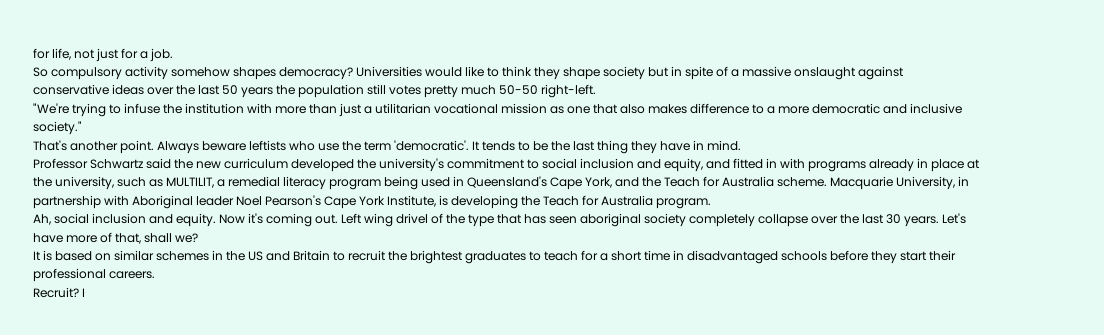for life, not just for a job.
So compulsory activity somehow shapes democracy? Universities would like to think they shape society but in spite of a massive onslaught against conservative ideas over the last 50 years the population still votes pretty much 50-50 right-left.
"We're trying to infuse the institution with more than just a utilitarian vocational mission as one that also makes difference to a more democratic and inclusive society."
That's another point. Always beware leftists who use the term 'democratic'. It tends to be the last thing they have in mind.
Professor Schwartz said the new curriculum developed the university's commitment to social inclusion and equity, and fitted in with programs already in place at the university, such as MULTILIT, a remedial literacy program being used in Queensland's Cape York, and the Teach for Australia scheme. Macquarie University, in partnership with Aboriginal leader Noel Pearson's Cape York Institute, is developing the Teach for Australia program.
Ah, social inclusion and equity. Now it's coming out. Left wing drivel of the type that has seen aboriginal society completely collapse over the last 30 years. Let's have more of that, shall we?
It is based on similar schemes in the US and Britain to recruit the brightest graduates to teach for a short time in disadvantaged schools before they start their professional careers.
Recruit? I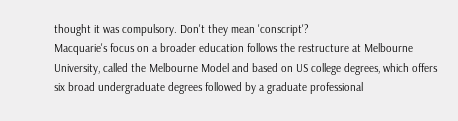thought it was compulsory. Don't they mean 'conscript'?
Macquarie's focus on a broader education follows the restructure at Melbourne University, called the Melbourne Model and based on US college degrees, which offers six broad undergraduate degrees followed by a graduate professional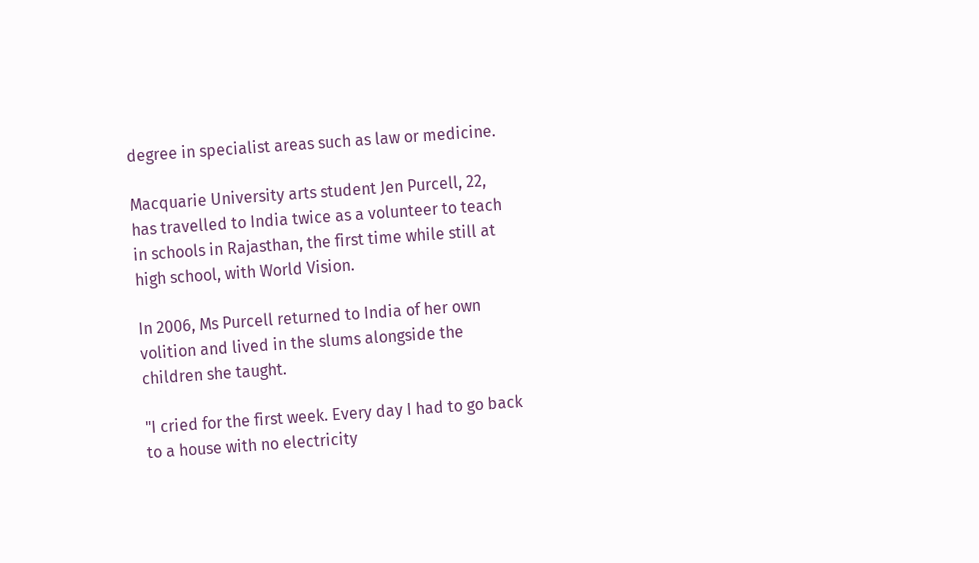degree in specialist areas such as law or medicine.

Macquarie University arts student Jen Purcell, 22, has travelled to India twice as a volunteer to teach in schools in Rajasthan, the first time while still at high school, with World Vision.

In 2006, Ms Purcell returned to India of her own volition and lived in the slums alongside the children she taught.

"I cried for the first week. Every day I had to go back to a house with no electricity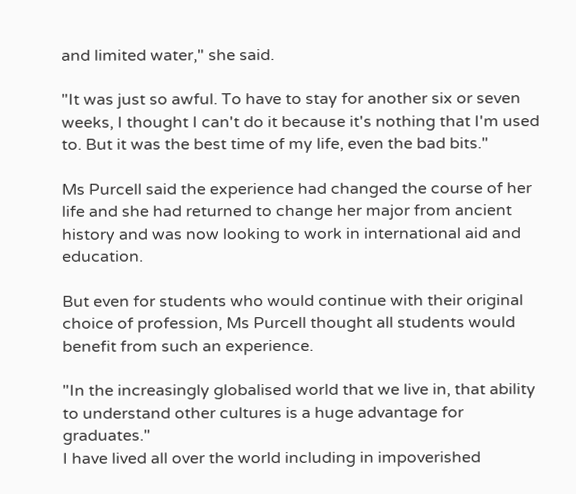and limited water," she said.

"It was just so awful. To have to stay for another six or seven weeks, I thought I can't do it because it's nothing that I'm used to. But it was the best time of my life, even the bad bits."

Ms Purcell said the experience had changed the course of her life and she had returned to change her major from ancient history and was now looking to work in international aid and education.

But even for students who would continue with their original choice of profession, Ms Purcell thought all students would benefit from such an experience.

"In the increasingly globalised world that we live in, that ability to understand other cultures is a huge advantage for graduates."
I have lived all over the world including in impoverished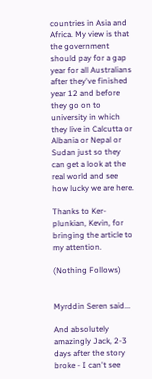countries in Asia and Africa. My view is that the government should pay for a gap year for all Australians after they've finished year 12 and before they go on to university in which they live in Calcutta or Albania or Nepal or Sudan just so they can get a look at the real world and see how lucky we are here.

Thanks to Ker-plunkian, Kevin, for bringing the article to my attention.

(Nothing Follows)


Myrddin Seren said...

And absolutely amazingly Jack, 2-3 days after the story broke - I can't see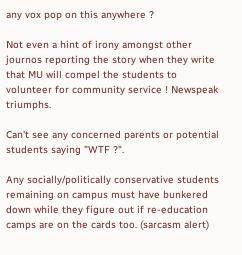any vox pop on this anywhere ?

Not even a hint of irony amongst other journos reporting the story when they write that MU will compel the students to volunteer for community service ! Newspeak triumphs.

Can't see any concerned parents or potential students saying "WTF ?".

Any socially/politically conservative students remaining on campus must have bunkered down while they figure out if re-education camps are on the cards too. (sarcasm alert)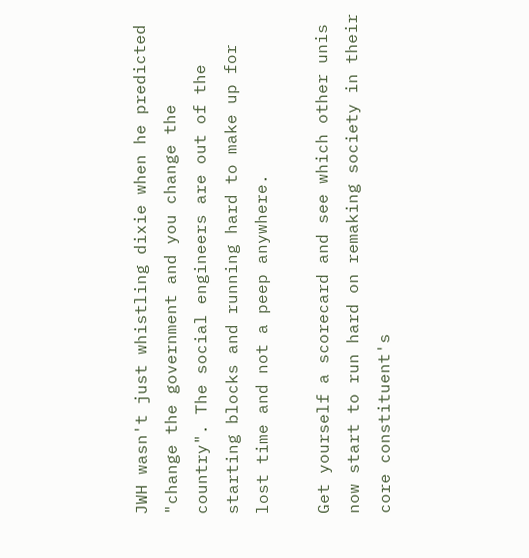JWH wasn't just whistling dixie when he predicted "change the government and you change the country". The social engineers are out of the starting blocks and running hard to make up for lost time and not a peep anywhere.

Get yourself a scorecard and see which other unis now start to run hard on remaking society in their core constituent's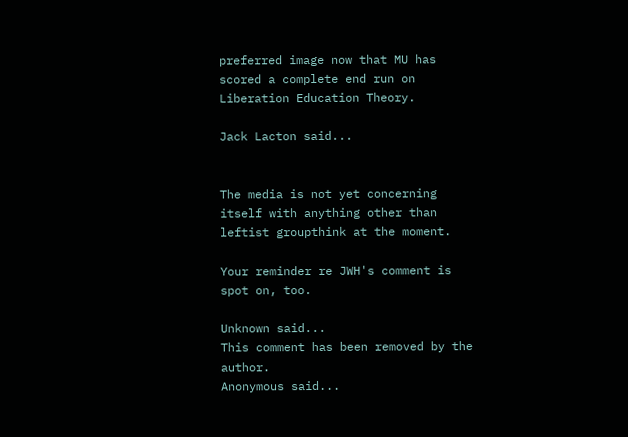preferred image now that MU has scored a complete end run on Liberation Education Theory.

Jack Lacton said...


The media is not yet concerning itself with anything other than leftist groupthink at the moment.

Your reminder re JWH's comment is spot on, too.

Unknown said...
This comment has been removed by the author.
Anonymous said...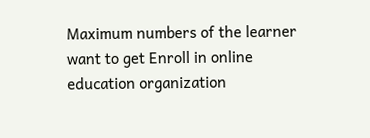Maximum numbers of the learner want to get Enroll in online education organization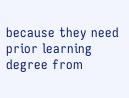because they need prior learning degree from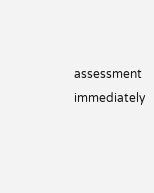assessment immediately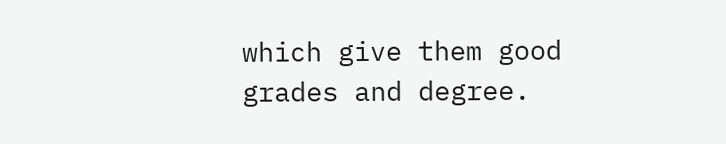which give them good grades and degree.